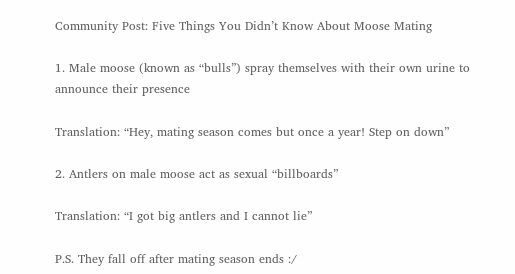Community Post: Five Things You Didn’t Know About Moose Mating

1. Male moose (known as “bulls”) spray themselves with their own urine to announce their presence

Translation: “Hey, mating season comes but once a year! Step on down”

2. Antlers on male moose act as sexual “billboards”

Translation: “I got big antlers and I cannot lie”

P.S. They fall off after mating season ends :/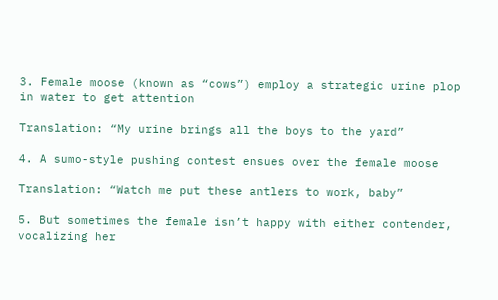3. Female moose (known as “cows”) employ a strategic urine plop in water to get attention

Translation: “My urine brings all the boys to the yard”

4. A sumo-style pushing contest ensues over the female moose

Translation: “Watch me put these antlers to work, baby”

5. But sometimes the female isn’t happy with either contender, vocalizing her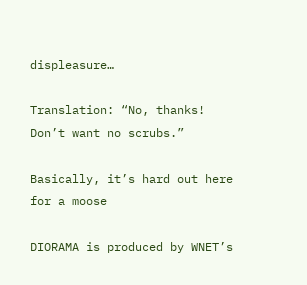displeasure…

Translation: “No, thanks! Don’t want no scrubs.”

Basically, it’s hard out here for a moose

DIORAMA is produced by WNET’s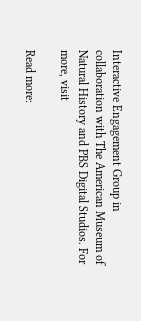Interactive Engagement Group in collaboration with The American Museum of Natural History and PBS Digital Studios. For more, visit

Read more: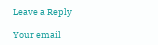Leave a Reply

Your email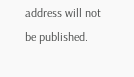address will not be published.